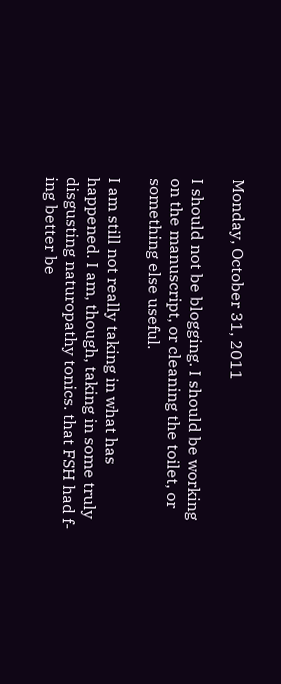Monday, October 31, 2011

I should not be blogging. I should be working on the manuscript, or cleaning the toilet, or something else useful.

I am still not really taking in what has happened. I am, though, taking in some truly disgusting naturopathy tonics. that FSH had f-ing better be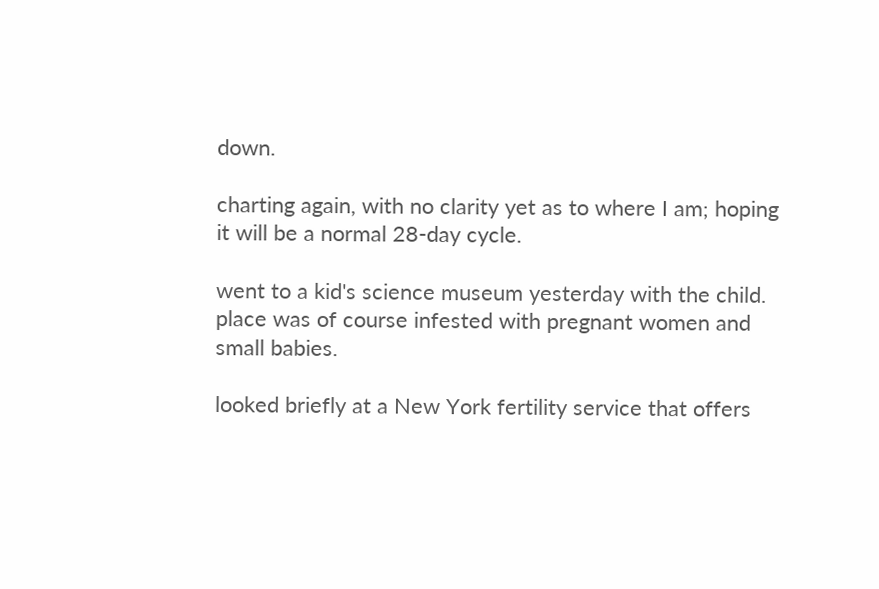down.

charting again, with no clarity yet as to where I am; hoping it will be a normal 28-day cycle.

went to a kid's science museum yesterday with the child. place was of course infested with pregnant women and small babies.

looked briefly at a New York fertility service that offers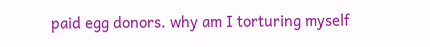paid egg donors. why am I torturing myself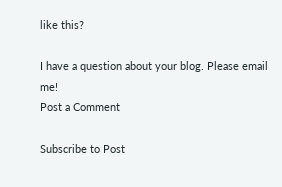like this?

I have a question about your blog. Please email me!
Post a Comment

Subscribe to Post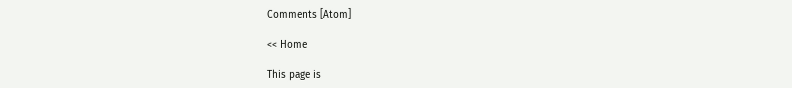Comments [Atom]

<< Home

This page is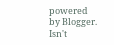powered by Blogger. Isn't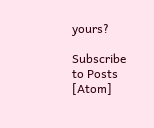yours?

Subscribe to Posts [Atom]